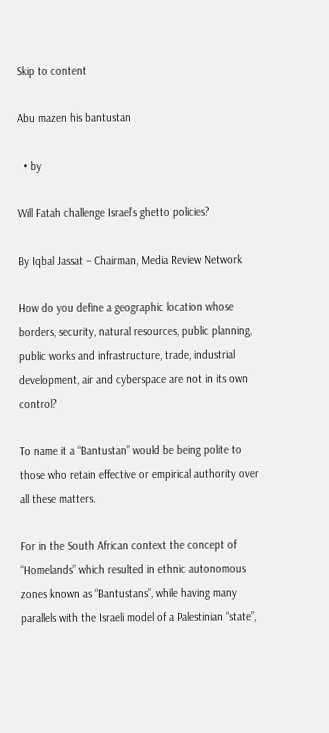Skip to content

Abu mazen his bantustan

  • by

Will Fatah challenge Israel’s ghetto policies?

By Iqbal Jassat – Chairman, Media Review Network

How do you define a geographic location whose borders, security, natural resources, public planning, public works and infrastructure, trade, industrial development, air and cyberspace are not in its own control?

To name it a “Bantustan” would be being polite to those who retain effective or empirical authority over all these matters.

For in the South African context the concept of “Homelands” which resulted in ethnic autonomous zones known as “Bantustans”, while having many parallels with the Israeli model of a Palestinian “state”,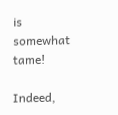is somewhat tame!

Indeed,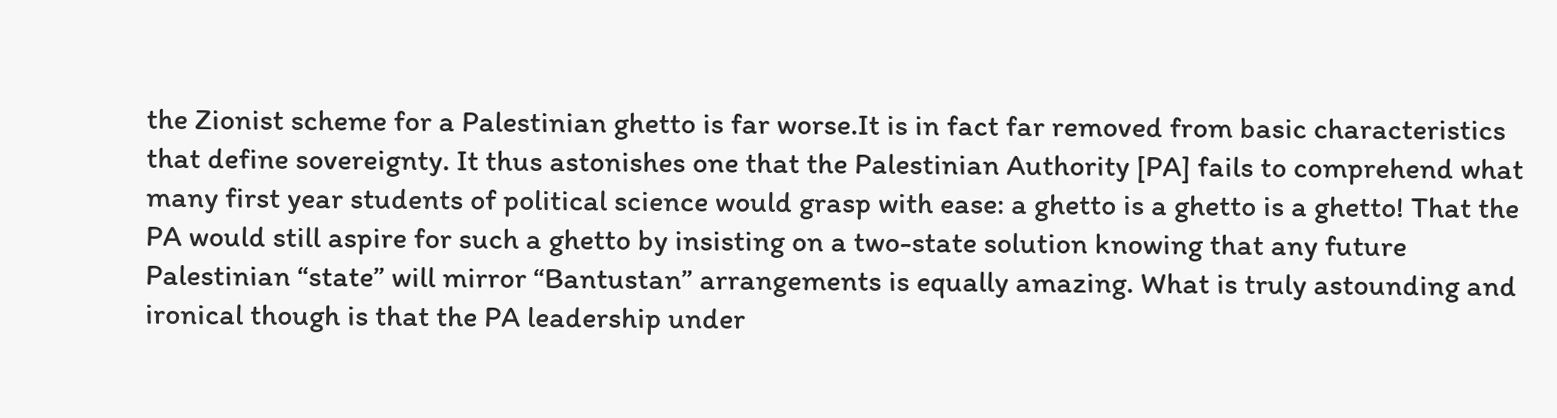the Zionist scheme for a Palestinian ghetto is far worse.It is in fact far removed from basic characteristics that define sovereignty. It thus astonishes one that the Palestinian Authority [PA] fails to comprehend what many first year students of political science would grasp with ease: a ghetto is a ghetto is a ghetto! That the PA would still aspire for such a ghetto by insisting on a two-state solution knowing that any future Palestinian “state” will mirror “Bantustan” arrangements is equally amazing. What is truly astounding and ironical though is that the PA leadership under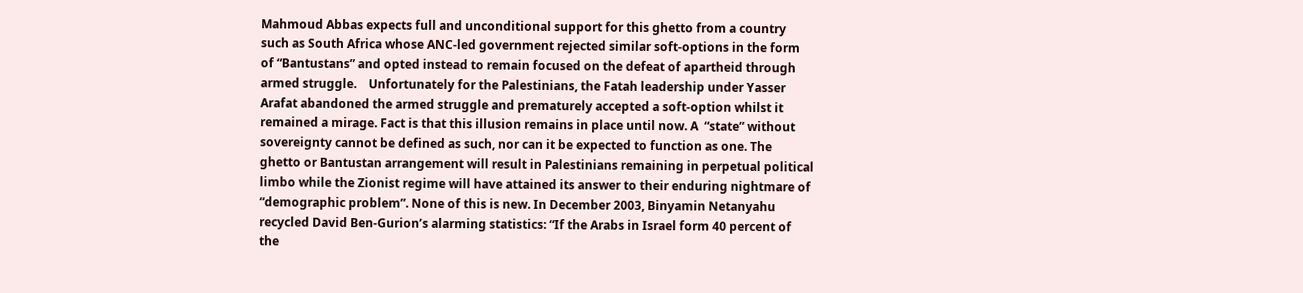Mahmoud Abbas expects full and unconditional support for this ghetto from a country such as South Africa whose ANC-led government rejected similar soft-options in the form of “Bantustans” and opted instead to remain focused on the defeat of apartheid through armed struggle.    Unfortunately for the Palestinians, the Fatah leadership under Yasser Arafat abandoned the armed struggle and prematurely accepted a soft-option whilst it remained a mirage. Fact is that this illusion remains in place until now. A  “state” without sovereignty cannot be defined as such, nor can it be expected to function as one. The ghetto or Bantustan arrangement will result in Palestinians remaining in perpetual political limbo while the Zionist regime will have attained its answer to their enduring nightmare of “demographic problem”. None of this is new. In December 2003, Binyamin Netanyahu recycled David Ben-Gurion’s alarming statistics: “If the Arabs in Israel form 40 percent of the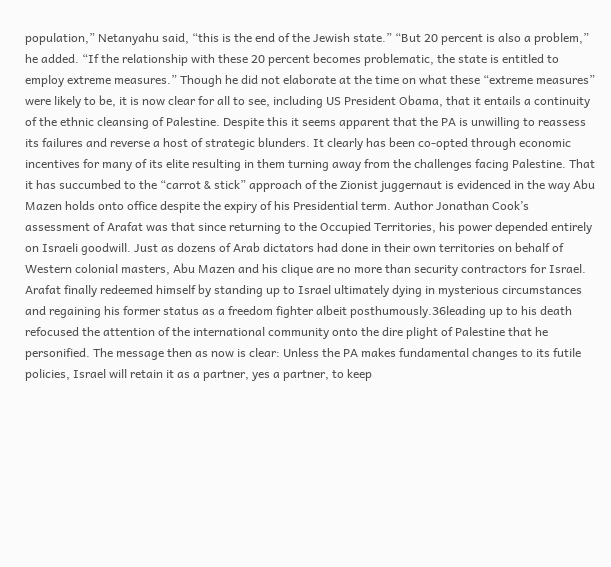population,” Netanyahu said, “this is the end of the Jewish state.” “But 20 percent is also a problem,” he added. “If the relationship with these 20 percent becomes problematic, the state is entitled to employ extreme measures.” Though he did not elaborate at the time on what these “extreme measures” were likely to be, it is now clear for all to see, including US President Obama, that it entails a continuity of the ethnic cleansing of Palestine. Despite this it seems apparent that the PA is unwilling to reassess its failures and reverse a host of strategic blunders. It clearly has been co-opted through economic incentives for many of its elite resulting in them turning away from the challenges facing Palestine. That it has succumbed to the “carrot & stick” approach of the Zionist juggernaut is evidenced in the way Abu Mazen holds onto office despite the expiry of his Presidential term. Author Jonathan Cook’s assessment of Arafat was that since returning to the Occupied Territories, his power depended entirely on Israeli goodwill. Just as dozens of Arab dictators had done in their own territories on behalf of Western colonial masters, Abu Mazen and his clique are no more than security contractors for Israel. Arafat finally redeemed himself by standing up to Israel ultimately dying in mysterious circumstances and regaining his former status as a freedom fighter albeit posthumously.36leading up to his death refocused the attention of the international community onto the dire plight of Palestine that he personified. The message then as now is clear: Unless the PA makes fundamental changes to its futile policies, Israel will retain it as a partner, yes a partner, to keep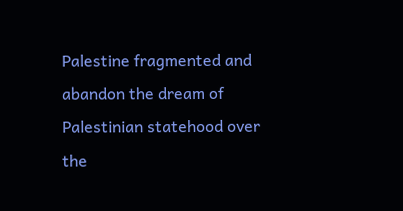Palestine fragmented and abandon the dream of Palestinian statehood over the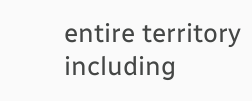entire territory including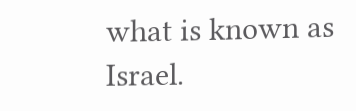what is known as Israel.